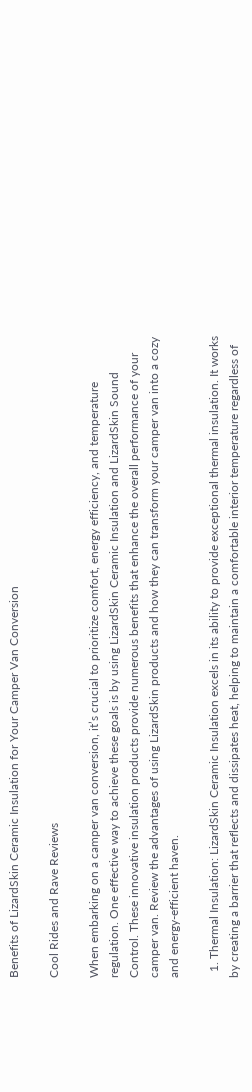Benefits of LizardSkin Ceramic Insulation for Your Camper Van Conversion

Cool Rides and Rave Reviews

When embarking on a camper van conversion, it’s crucial to prioritize comfort, energy efficiency, and temperature regulation. One effective way to achieve these goals is by using LizardSkin Ceramic Insulation and LizardSkin Sound Control. These innovative insulation products provide numerous benefits that enhance the overall performance of your camper van. Review the advantages of using LizardSkin products and how they can transform your camper van into a cozy and energy-efficient haven.

  1. Thermal Insulation: LizardSkin Ceramic Insulation excels in its ability to provide exceptional thermal insulation. It works by creating a barrier that reflects and dissipates heat, helping to maintain a comfortable interior temperature regardless of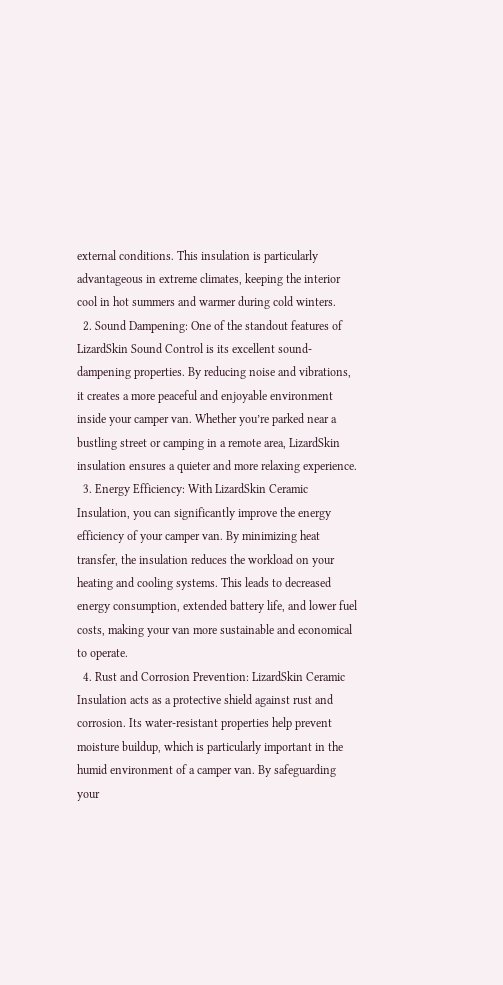external conditions. This insulation is particularly advantageous in extreme climates, keeping the interior cool in hot summers and warmer during cold winters.
  2. Sound Dampening: One of the standout features of LizardSkin Sound Control is its excellent sound-dampening properties. By reducing noise and vibrations, it creates a more peaceful and enjoyable environment inside your camper van. Whether you’re parked near a bustling street or camping in a remote area, LizardSkin insulation ensures a quieter and more relaxing experience.
  3. Energy Efficiency: With LizardSkin Ceramic Insulation, you can significantly improve the energy efficiency of your camper van. By minimizing heat transfer, the insulation reduces the workload on your heating and cooling systems. This leads to decreased energy consumption, extended battery life, and lower fuel costs, making your van more sustainable and economical to operate.
  4. Rust and Corrosion Prevention: LizardSkin Ceramic Insulation acts as a protective shield against rust and corrosion. Its water-resistant properties help prevent moisture buildup, which is particularly important in the humid environment of a camper van. By safeguarding your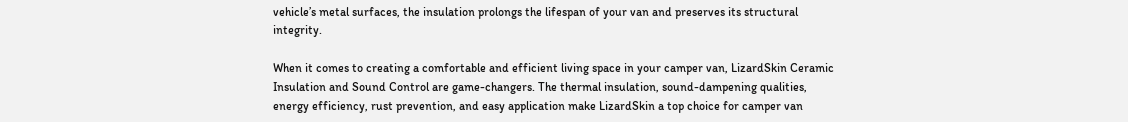vehicle’s metal surfaces, the insulation prolongs the lifespan of your van and preserves its structural integrity.

When it comes to creating a comfortable and efficient living space in your camper van, LizardSkin Ceramic Insulation and Sound Control are game-changers. The thermal insulation, sound-dampening qualities, energy efficiency, rust prevention, and easy application make LizardSkin a top choice for camper van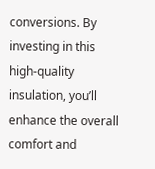conversions. By investing in this high-quality insulation, you’ll enhance the overall comfort and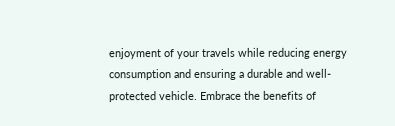enjoyment of your travels while reducing energy consumption and ensuring a durable and well-protected vehicle. Embrace the benefits of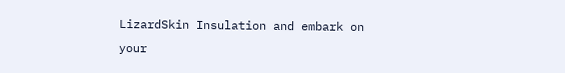LizardSkin Insulation and embark on your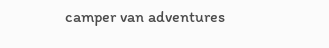camper van adventures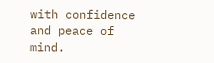with confidence and peace of mind.